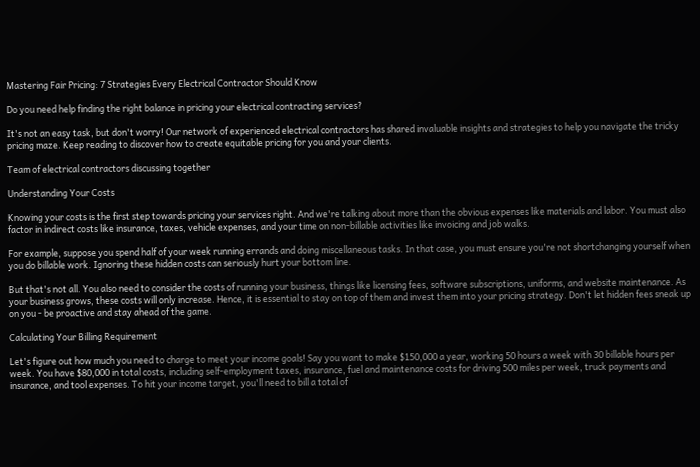Mastering Fair Pricing: 7 Strategies Every Electrical Contractor Should Know

Do you need help finding the right balance in pricing your electrical contracting services?

It's not an easy task, but don't worry! Our network of experienced electrical contractors has shared invaluable insights and strategies to help you navigate the tricky pricing maze. Keep reading to discover how to create equitable pricing for you and your clients.

Team of electrical contractors discussing together

Understanding Your Costs

Knowing your costs is the first step towards pricing your services right. And we're talking about more than the obvious expenses like materials and labor. You must also factor in indirect costs like insurance, taxes, vehicle expenses, and your time on non-billable activities like invoicing and job walks.

For example, suppose you spend half of your week running errands and doing miscellaneous tasks. In that case, you must ensure you're not shortchanging yourself when you do billable work. Ignoring these hidden costs can seriously hurt your bottom line.

But that's not all. You also need to consider the costs of running your business, things like licensing fees, software subscriptions, uniforms, and website maintenance. As your business grows, these costs will only increase. Hence, it is essential to stay on top of them and invest them into your pricing strategy. Don't let hidden fees sneak up on you - be proactive and stay ahead of the game.

Calculating Your Billing Requirement

Let's figure out how much you need to charge to meet your income goals! Say you want to make $150,000 a year, working 50 hours a week with 30 billable hours per week. You have $80,000 in total costs, including self-employment taxes, insurance, fuel and maintenance costs for driving 500 miles per week, truck payments and insurance, and tool expenses. To hit your income target, you'll need to bill a total of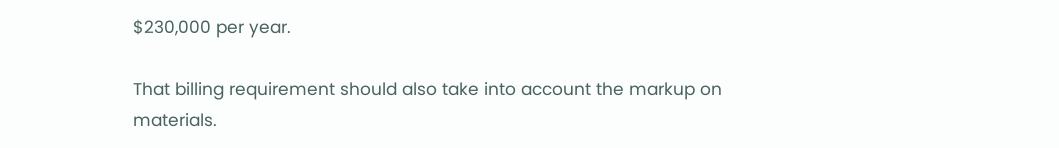$230,000 per year.

That billing requirement should also take into account the markup on materials.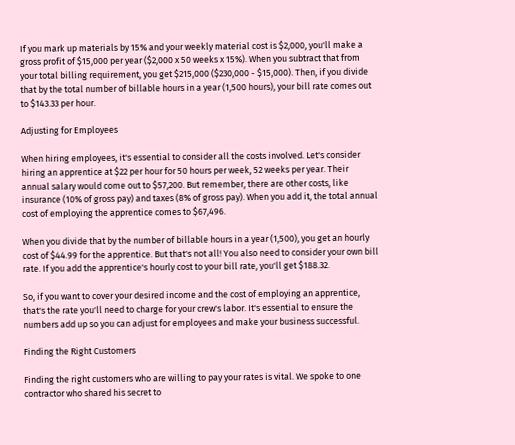If you mark up materials by 15% and your weekly material cost is $2,000, you'll make a gross profit of $15,000 per year ($2,000 x 50 weeks x 15%). When you subtract that from your total billing requirement, you get $215,000 ($230,000 - $15,000). Then, if you divide that by the total number of billable hours in a year (1,500 hours), your bill rate comes out to $143.33 per hour.

Adjusting for Employees

When hiring employees, it's essential to consider all the costs involved. Let's consider hiring an apprentice at $22 per hour for 50 hours per week, 52 weeks per year. Their annual salary would come out to $57,200. But remember, there are other costs, like insurance (10% of gross pay) and taxes (8% of gross pay). When you add it, the total annual cost of employing the apprentice comes to $67,496.

When you divide that by the number of billable hours in a year (1,500), you get an hourly cost of $44.99 for the apprentice. But that's not all! You also need to consider your own bill rate. If you add the apprentice's hourly cost to your bill rate, you'll get $188.32.

So, if you want to cover your desired income and the cost of employing an apprentice, that's the rate you'll need to charge for your crew's labor. It's essential to ensure the numbers add up so you can adjust for employees and make your business successful.

Finding the Right Customers

Finding the right customers who are willing to pay your rates is vital. We spoke to one contractor who shared his secret to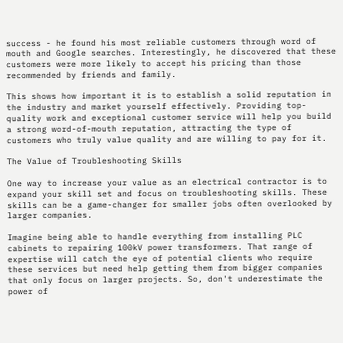success - he found his most reliable customers through word of mouth and Google searches. Interestingly, he discovered that these customers were more likely to accept his pricing than those recommended by friends and family.

This shows how important it is to establish a solid reputation in the industry and market yourself effectively. Providing top-quality work and exceptional customer service will help you build a strong word-of-mouth reputation, attracting the type of customers who truly value quality and are willing to pay for it.

The Value of Troubleshooting Skills

One way to increase your value as an electrical contractor is to expand your skill set and focus on troubleshooting skills. These skills can be a game-changer for smaller jobs often overlooked by larger companies.

Imagine being able to handle everything from installing PLC cabinets to repairing 100kV power transformers. That range of expertise will catch the eye of potential clients who require these services but need help getting them from bigger companies that only focus on larger projects. So, don't underestimate the power of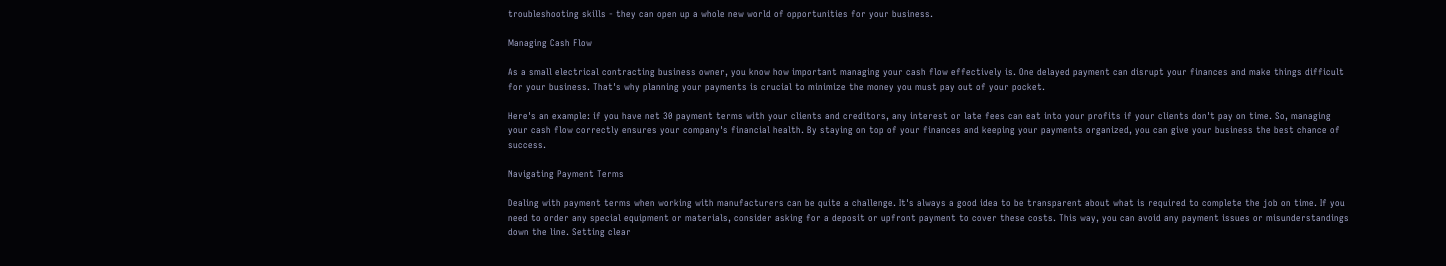troubleshooting skills - they can open up a whole new world of opportunities for your business.

Managing Cash Flow

As a small electrical contracting business owner, you know how important managing your cash flow effectively is. One delayed payment can disrupt your finances and make things difficult for your business. That's why planning your payments is crucial to minimize the money you must pay out of your pocket.

Here's an example: if you have net 30 payment terms with your clients and creditors, any interest or late fees can eat into your profits if your clients don't pay on time. So, managing your cash flow correctly ensures your company's financial health. By staying on top of your finances and keeping your payments organized, you can give your business the best chance of success.

Navigating Payment Terms

Dealing with payment terms when working with manufacturers can be quite a challenge. It's always a good idea to be transparent about what is required to complete the job on time. If you need to order any special equipment or materials, consider asking for a deposit or upfront payment to cover these costs. This way, you can avoid any payment issues or misunderstandings down the line. Setting clear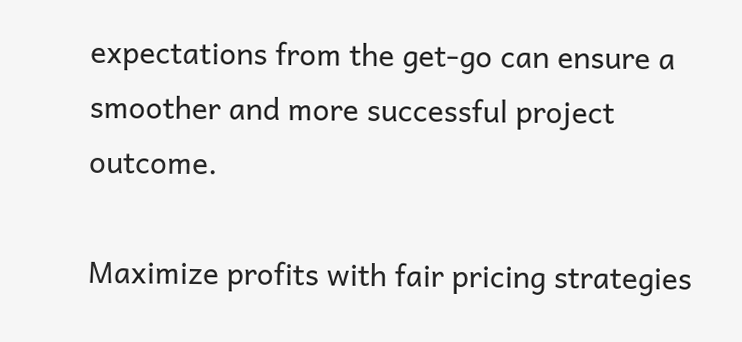expectations from the get-go can ensure a smoother and more successful project outcome.

Maximize profits with fair pricing strategies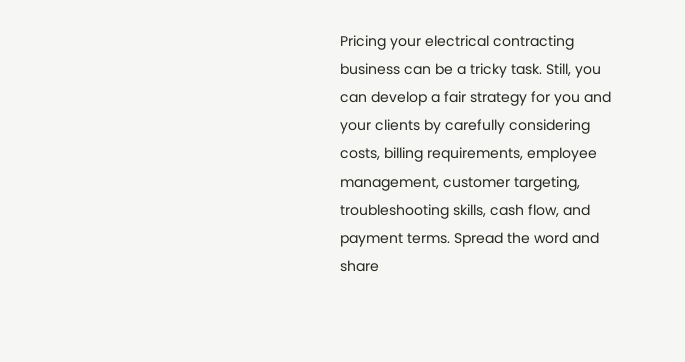Pricing your electrical contracting business can be a tricky task. Still, you can develop a fair strategy for you and your clients by carefully considering costs, billing requirements, employee management, customer targeting, troubleshooting skills, cash flow, and payment terms. Spread the word and share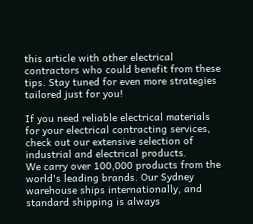this article with other electrical contractors who could benefit from these tips. Stay tuned for even more strategies tailored just for you!

If you need reliable electrical materials for your electrical contracting services, check out our extensive selection of industrial and electrical products.
We carry over 100,000 products from the world's leading brands. Our Sydney warehouse ships internationally, and standard shipping is always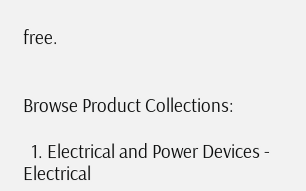free.


Browse Product Collections:

  1. Electrical and Power Devices - Electrical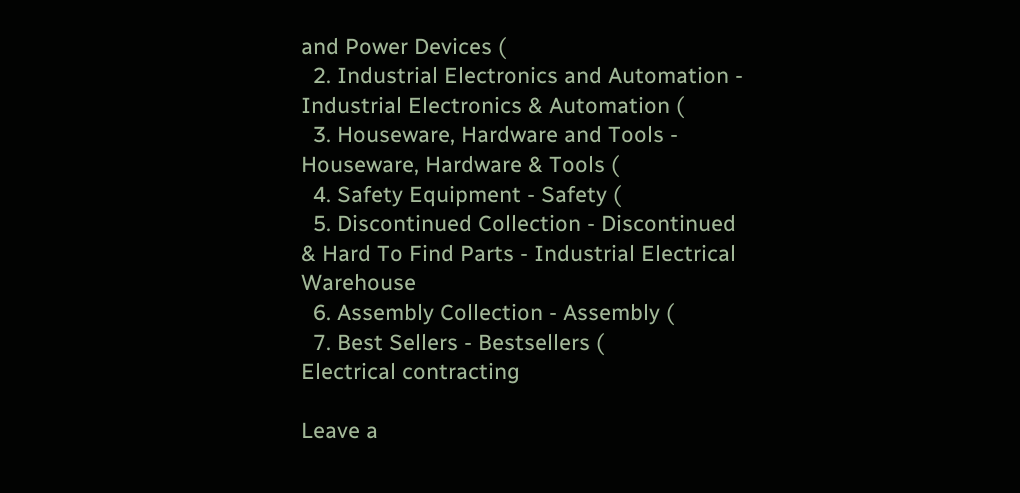and Power Devices (
  2. Industrial Electronics and Automation - Industrial Electronics & Automation (
  3. Houseware, Hardware and Tools - Houseware, Hardware & Tools (
  4. Safety Equipment - Safety (
  5. Discontinued Collection - Discontinued & Hard To Find Parts - Industrial Electrical Warehouse
  6. Assembly Collection - Assembly (
  7. Best Sellers - Bestsellers (
Electrical contracting

Leave a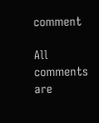comment

All comments are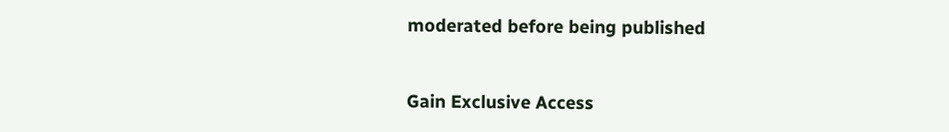moderated before being published


Gain Exclusive Access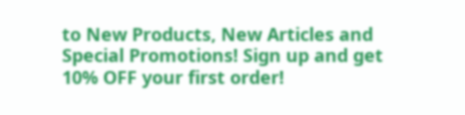to New Products, New Articles and Special Promotions! Sign up and get 10% OFF your first order!